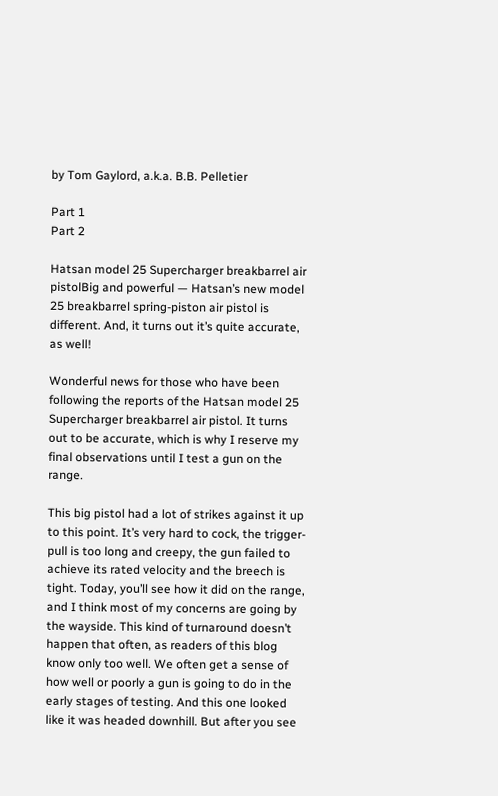by Tom Gaylord, a.k.a. B.B. Pelletier

Part 1
Part 2

Hatsan model 25 Supercharger breakbarrel air pistolBig and powerful — Hatsan’s new model 25 breakbarrel spring-piston air pistol is different. And, it turns out it’s quite accurate, as well!

Wonderful news for those who have been following the reports of the Hatsan model 25 Supercharger breakbarrel air pistol. It turns out to be accurate, which is why I reserve my final observations until I test a gun on the range.

This big pistol had a lot of strikes against it up to this point. It’s very hard to cock, the trigger-pull is too long and creepy, the gun failed to achieve its rated velocity and the breech is tight. Today, you’ll see how it did on the range, and I think most of my concerns are going by the wayside. This kind of turnaround doesn’t happen that often, as readers of this blog know only too well. We often get a sense of how well or poorly a gun is going to do in the early stages of testing. And this one looked like it was headed downhill. But after you see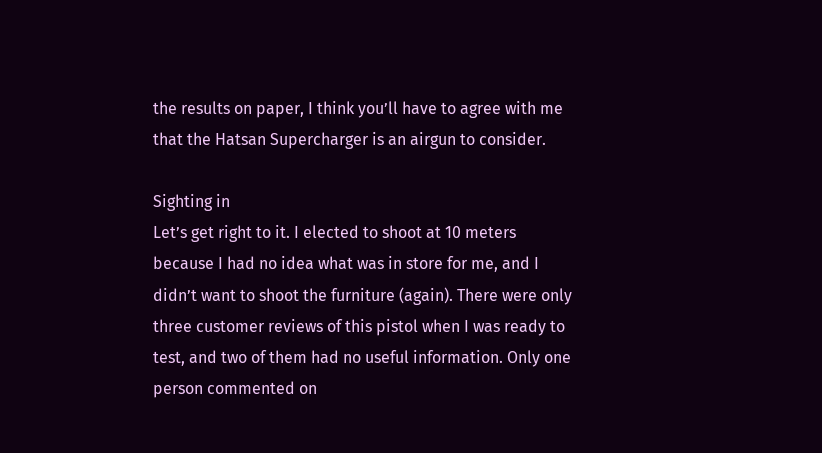the results on paper, I think you’ll have to agree with me that the Hatsan Supercharger is an airgun to consider.

Sighting in
Let’s get right to it. I elected to shoot at 10 meters because I had no idea what was in store for me, and I didn’t want to shoot the furniture (again). There were only three customer reviews of this pistol when I was ready to test, and two of them had no useful information. Only one person commented on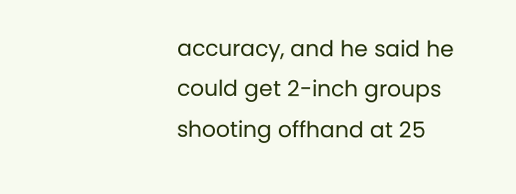accuracy, and he said he could get 2-inch groups shooting offhand at 25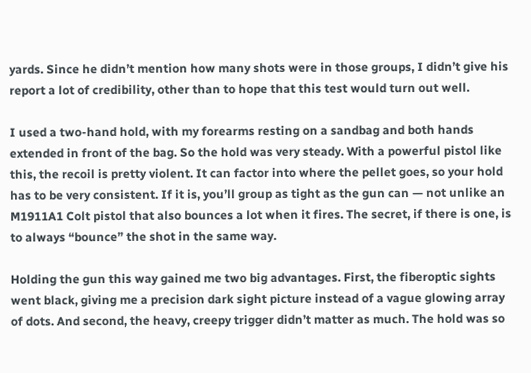yards. Since he didn’t mention how many shots were in those groups, I didn’t give his report a lot of credibility, other than to hope that this test would turn out well.

I used a two-hand hold, with my forearms resting on a sandbag and both hands extended in front of the bag. So the hold was very steady. With a powerful pistol like this, the recoil is pretty violent. It can factor into where the pellet goes, so your hold has to be very consistent. If it is, you’ll group as tight as the gun can — not unlike an M1911A1 Colt pistol that also bounces a lot when it fires. The secret, if there is one, is to always “bounce” the shot in the same way.

Holding the gun this way gained me two big advantages. First, the fiberoptic sights went black, giving me a precision dark sight picture instead of a vague glowing array of dots. And second, the heavy, creepy trigger didn’t matter as much. The hold was so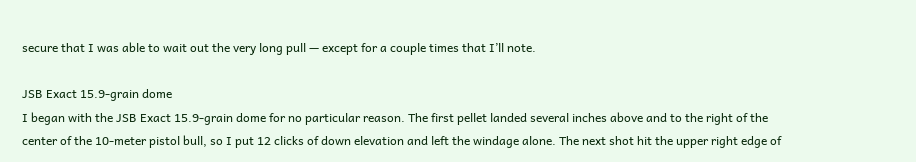secure that I was able to wait out the very long pull — except for a couple times that I’ll note.

JSB Exact 15.9-grain dome
I began with the JSB Exact 15.9-grain dome for no particular reason. The first pellet landed several inches above and to the right of the center of the 10-meter pistol bull, so I put 12 clicks of down elevation and left the windage alone. The next shot hit the upper right edge of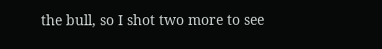the bull, so I shot two more to see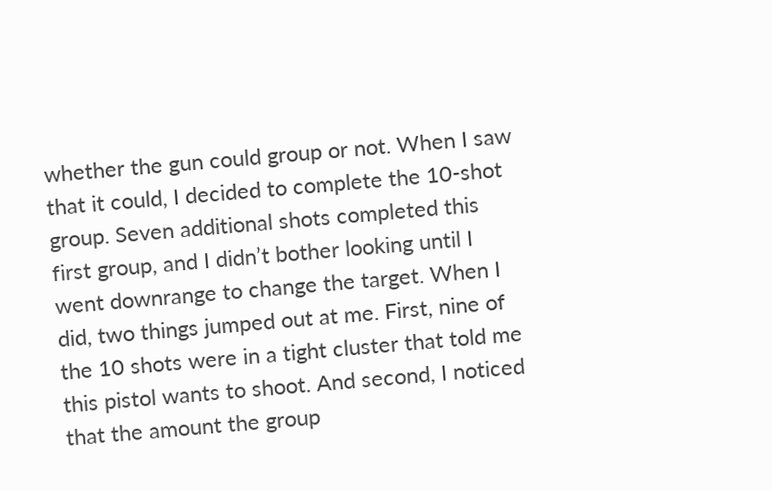whether the gun could group or not. When I saw that it could, I decided to complete the 10-shot group. Seven additional shots completed this first group, and I didn’t bother looking until I went downrange to change the target. When I did, two things jumped out at me. First, nine of the 10 shots were in a tight cluster that told me this pistol wants to shoot. And second, I noticed that the amount the group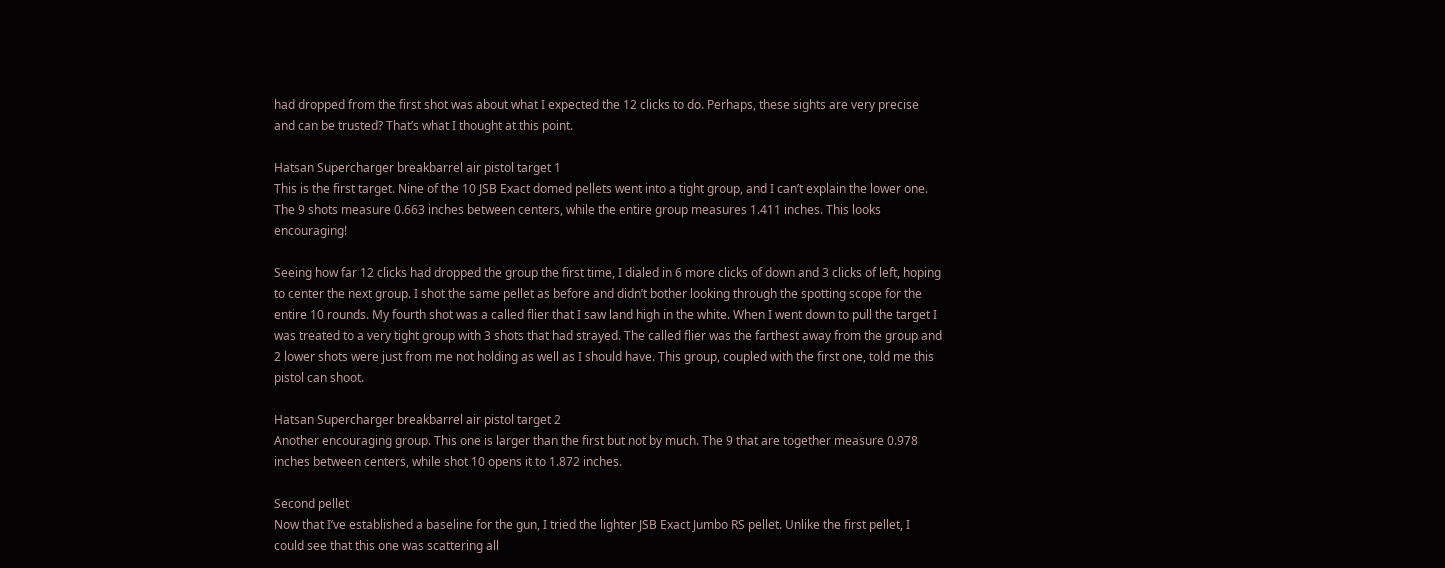had dropped from the first shot was about what I expected the 12 clicks to do. Perhaps, these sights are very precise and can be trusted? That’s what I thought at this point.

Hatsan Supercharger breakbarrel air pistol target 1
This is the first target. Nine of the 10 JSB Exact domed pellets went into a tight group, and I can’t explain the lower one. The 9 shots measure 0.663 inches between centers, while the entire group measures 1.411 inches. This looks encouraging!

Seeing how far 12 clicks had dropped the group the first time, I dialed in 6 more clicks of down and 3 clicks of left, hoping to center the next group. I shot the same pellet as before and didn’t bother looking through the spotting scope for the entire 10 rounds. My fourth shot was a called flier that I saw land high in the white. When I went down to pull the target I was treated to a very tight group with 3 shots that had strayed. The called flier was the farthest away from the group and 2 lower shots were just from me not holding as well as I should have. This group, coupled with the first one, told me this pistol can shoot.

Hatsan Supercharger breakbarrel air pistol target 2
Another encouraging group. This one is larger than the first but not by much. The 9 that are together measure 0.978 inches between centers, while shot 10 opens it to 1.872 inches.

Second pellet
Now that I’ve established a baseline for the gun, I tried the lighter JSB Exact Jumbo RS pellet. Unlike the first pellet, I could see that this one was scattering all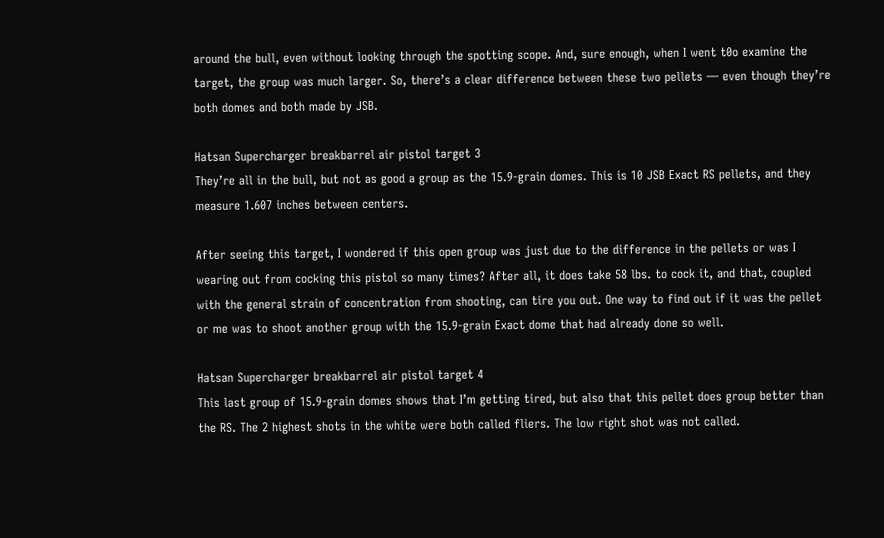around the bull, even without looking through the spotting scope. And, sure enough, when I went t0o examine the target, the group was much larger. So, there’s a clear difference between these two pellets — even though they’re both domes and both made by JSB.

Hatsan Supercharger breakbarrel air pistol target 3
They’re all in the bull, but not as good a group as the 15.9-grain domes. This is 10 JSB Exact RS pellets, and they measure 1.607 inches between centers.

After seeing this target, I wondered if this open group was just due to the difference in the pellets or was I wearing out from cocking this pistol so many times? After all, it does take 58 lbs. to cock it, and that, coupled with the general strain of concentration from shooting, can tire you out. One way to find out if it was the pellet or me was to shoot another group with the 15.9-grain Exact dome that had already done so well.

Hatsan Supercharger breakbarrel air pistol target 4
This last group of 15.9-grain domes shows that I’m getting tired, but also that this pellet does group better than the RS. The 2 highest shots in the white were both called fliers. The low right shot was not called.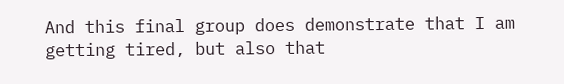And this final group does demonstrate that I am getting tired, but also that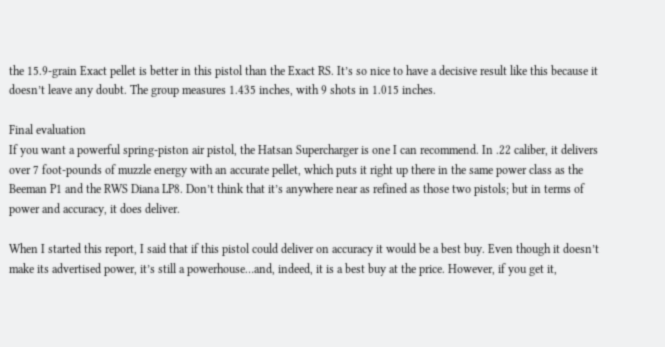the 15.9-grain Exact pellet is better in this pistol than the Exact RS. It’s so nice to have a decisive result like this because it doesn’t leave any doubt. The group measures 1.435 inches, with 9 shots in 1.015 inches.

Final evaluation
If you want a powerful spring-piston air pistol, the Hatsan Supercharger is one I can recommend. In .22 caliber, it delivers over 7 foot-pounds of muzzle energy with an accurate pellet, which puts it right up there in the same power class as the Beeman P1 and the RWS Diana LP8. Don’t think that it’s anywhere near as refined as those two pistols; but in terms of power and accuracy, it does deliver.

When I started this report, I said that if this pistol could deliver on accuracy it would be a best buy. Even though it doesn’t make its advertised power, it’s still a powerhouse…and, indeed, it is a best buy at the price. However, if you get it,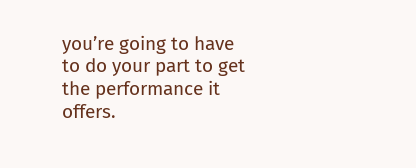you’re going to have to do your part to get the performance it offers.